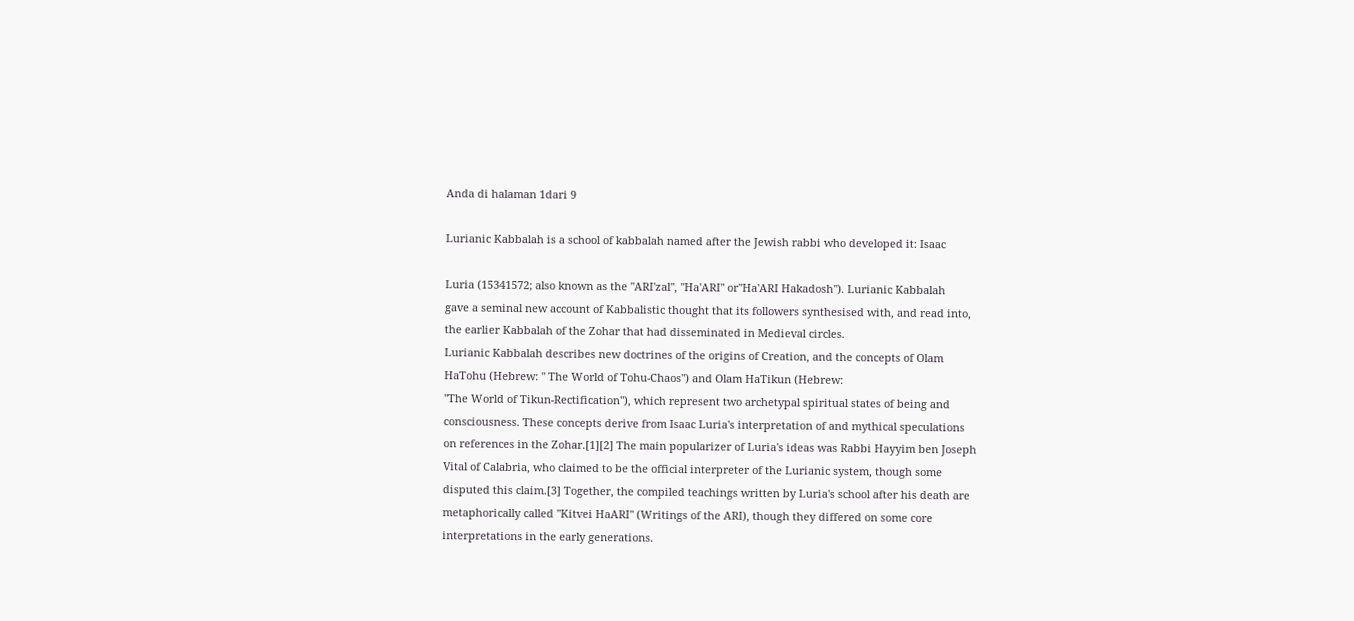Anda di halaman 1dari 9

Lurianic Kabbalah is a school of kabbalah named after the Jewish rabbi who developed it: Isaac

Luria (15341572; also known as the "ARI'zal", "Ha'ARI" or"Ha'ARI Hakadosh"). Lurianic Kabbalah
gave a seminal new account of Kabbalistic thought that its followers synthesised with, and read into,
the earlier Kabbalah of the Zohar that had disseminated in Medieval circles.
Lurianic Kabbalah describes new doctrines of the origins of Creation, and the concepts of Olam
HaTohu (Hebrew: " The World of Tohu-Chaos") and Olam HaTikun (Hebrew:
"The World of Tikun-Rectification"), which represent two archetypal spiritual states of being and
consciousness. These concepts derive from Isaac Luria's interpretation of and mythical speculations
on references in the Zohar.[1][2] The main popularizer of Luria's ideas was Rabbi Hayyim ben Joseph
Vital of Calabria, who claimed to be the official interpreter of the Lurianic system, though some
disputed this claim.[3] Together, the compiled teachings written by Luria's school after his death are
metaphorically called "Kitvei HaARI" (Writings of the ARI), though they differed on some core
interpretations in the early generations.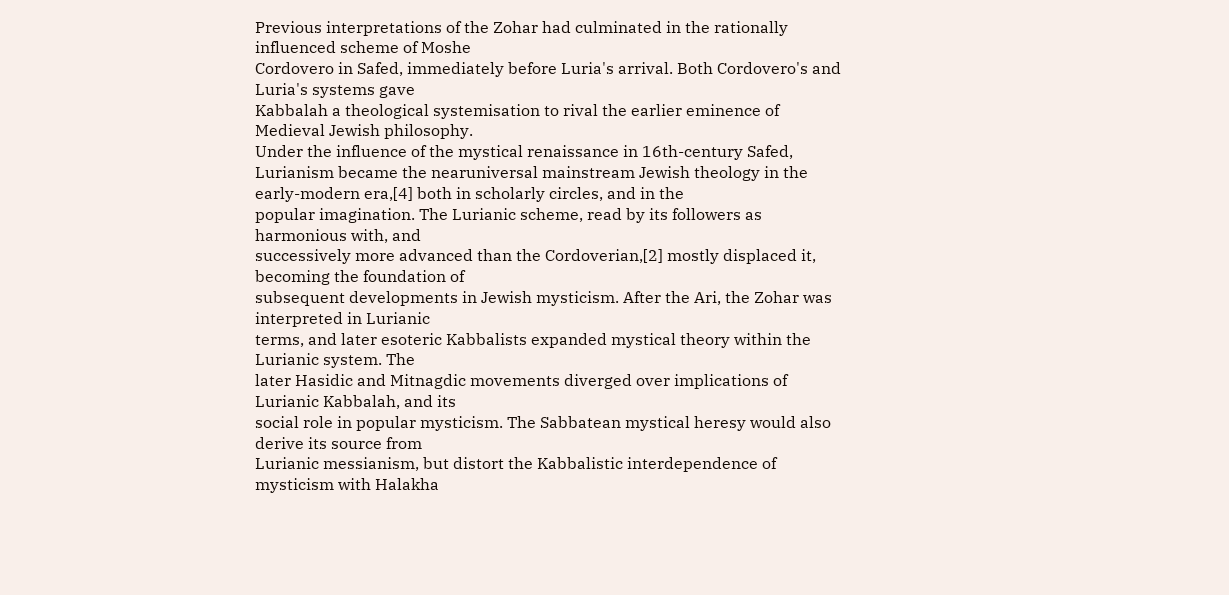Previous interpretations of the Zohar had culminated in the rationally influenced scheme of Moshe
Cordovero in Safed, immediately before Luria's arrival. Both Cordovero's and Luria's systems gave
Kabbalah a theological systemisation to rival the earlier eminence of Medieval Jewish philosophy.
Under the influence of the mystical renaissance in 16th-century Safed, Lurianism became the nearuniversal mainstream Jewish theology in the early-modern era,[4] both in scholarly circles, and in the
popular imagination. The Lurianic scheme, read by its followers as harmonious with, and
successively more advanced than the Cordoverian,[2] mostly displaced it, becoming the foundation of
subsequent developments in Jewish mysticism. After the Ari, the Zohar was interpreted in Lurianic
terms, and later esoteric Kabbalists expanded mystical theory within the Lurianic system. The
later Hasidic and Mitnagdic movements diverged over implications of Lurianic Kabbalah, and its
social role in popular mysticism. The Sabbatean mystical heresy would also derive its source from
Lurianic messianism, but distort the Kabbalistic interdependence of mysticism with Halakha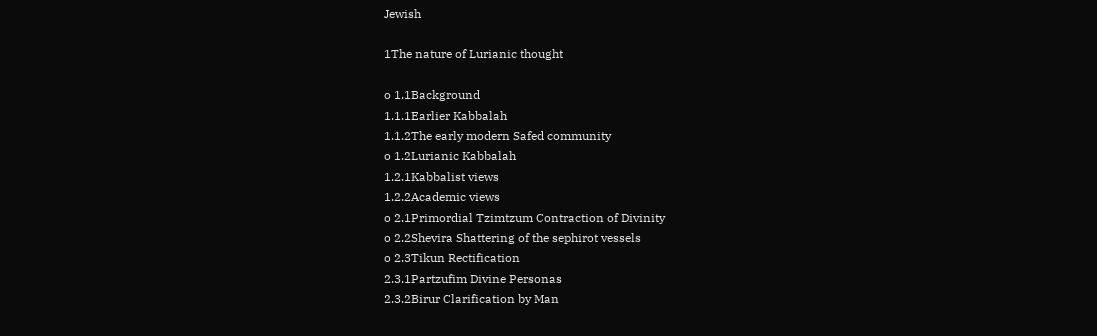Jewish

1The nature of Lurianic thought

o 1.1Background
1.1.1Earlier Kabbalah
1.1.2The early modern Safed community
o 1.2Lurianic Kabbalah
1.2.1Kabbalist views
1.2.2Academic views
o 2.1Primordial Tzimtzum Contraction of Divinity
o 2.2Shevira Shattering of the sephirot vessels
o 2.3Tikun Rectification
2.3.1Partzufim Divine Personas
2.3.2Birur Clarification by Man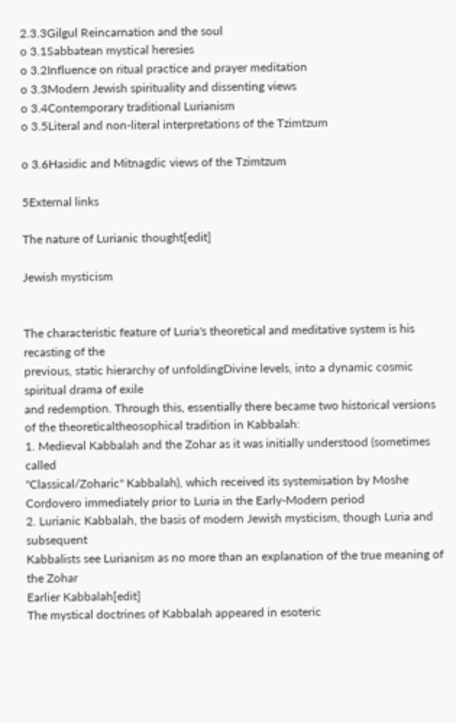2.3.3Gilgul Reincarnation and the soul
o 3.1Sabbatean mystical heresies
o 3.2Influence on ritual practice and prayer meditation
o 3.3Modern Jewish spirituality and dissenting views
o 3.4Contemporary traditional Lurianism
o 3.5Literal and non-literal interpretations of the Tzimtzum

o 3.6Hasidic and Mitnagdic views of the Tzimtzum

5External links

The nature of Lurianic thought[edit]

Jewish mysticism


The characteristic feature of Luria's theoretical and meditative system is his recasting of the
previous, static hierarchy of unfoldingDivine levels, into a dynamic cosmic spiritual drama of exile
and redemption. Through this, essentially there became two historical versions of the theoreticaltheosophical tradition in Kabbalah:
1. Medieval Kabbalah and the Zohar as it was initially understood (sometimes called
"Classical/Zoharic" Kabbalah), which received its systemisation by Moshe
Cordovero immediately prior to Luria in the Early-Modern period
2. Lurianic Kabbalah, the basis of modern Jewish mysticism, though Luria and subsequent
Kabbalists see Lurianism as no more than an explanation of the true meaning of the Zohar
Earlier Kabbalah[edit]
The mystical doctrines of Kabbalah appeared in esoteric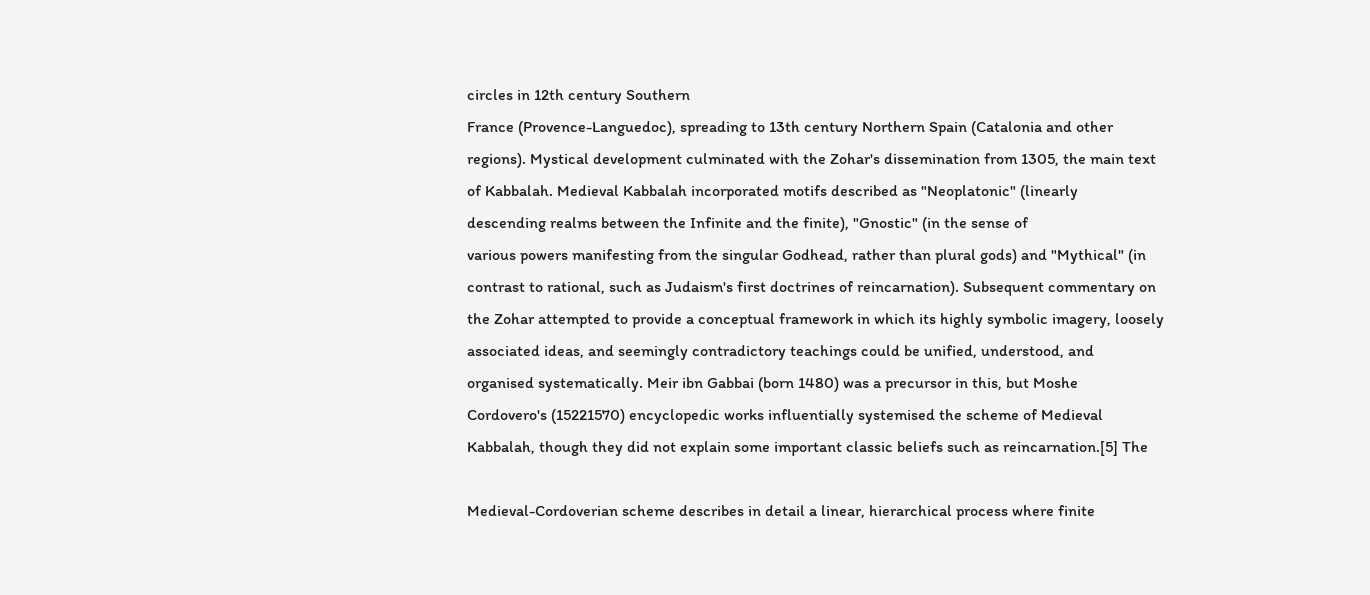circles in 12th century Southern
France (Provence-Languedoc), spreading to 13th century Northern Spain (Catalonia and other
regions). Mystical development culminated with the Zohar's dissemination from 1305, the main text
of Kabbalah. Medieval Kabbalah incorporated motifs described as "Neoplatonic" (linearly
descending realms between the Infinite and the finite), "Gnostic" (in the sense of
various powers manifesting from the singular Godhead, rather than plural gods) and "Mythical" (in
contrast to rational, such as Judaism's first doctrines of reincarnation). Subsequent commentary on
the Zohar attempted to provide a conceptual framework in which its highly symbolic imagery, loosely
associated ideas, and seemingly contradictory teachings could be unified, understood, and
organised systematically. Meir ibn Gabbai (born 1480) was a precursor in this, but Moshe
Cordovero's (15221570) encyclopedic works influentially systemised the scheme of Medieval
Kabbalah, though they did not explain some important classic beliefs such as reincarnation.[5] The

Medieval-Cordoverian scheme describes in detail a linear, hierarchical process where finite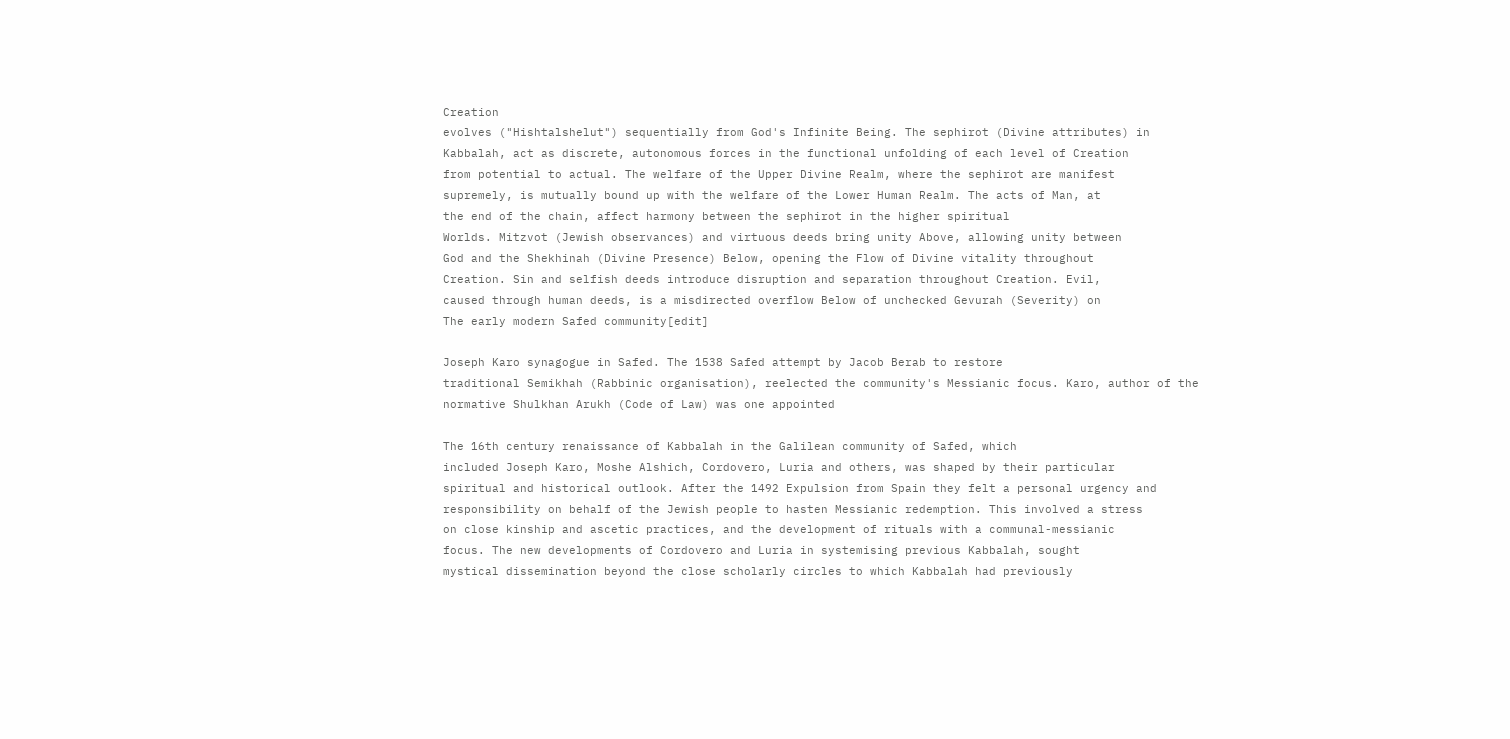Creation
evolves ("Hishtalshelut") sequentially from God's Infinite Being. The sephirot (Divine attributes) in
Kabbalah, act as discrete, autonomous forces in the functional unfolding of each level of Creation
from potential to actual. The welfare of the Upper Divine Realm, where the sephirot are manifest
supremely, is mutually bound up with the welfare of the Lower Human Realm. The acts of Man, at
the end of the chain, affect harmony between the sephirot in the higher spiritual
Worlds. Mitzvot (Jewish observances) and virtuous deeds bring unity Above, allowing unity between
God and the Shekhinah (Divine Presence) Below, opening the Flow of Divine vitality throughout
Creation. Sin and selfish deeds introduce disruption and separation throughout Creation. Evil,
caused through human deeds, is a misdirected overflow Below of unchecked Gevurah (Severity) on
The early modern Safed community[edit]

Joseph Karo synagogue in Safed. The 1538 Safed attempt by Jacob Berab to restore
traditional Semikhah (Rabbinic organisation), reelected the community's Messianic focus. Karo, author of the
normative Shulkhan Arukh (Code of Law) was one appointed

The 16th century renaissance of Kabbalah in the Galilean community of Safed, which
included Joseph Karo, Moshe Alshich, Cordovero, Luria and others, was shaped by their particular
spiritual and historical outlook. After the 1492 Expulsion from Spain they felt a personal urgency and
responsibility on behalf of the Jewish people to hasten Messianic redemption. This involved a stress
on close kinship and ascetic practices, and the development of rituals with a communal-messianic
focus. The new developments of Cordovero and Luria in systemising previous Kabbalah, sought
mystical dissemination beyond the close scholarly circles to which Kabbalah had previously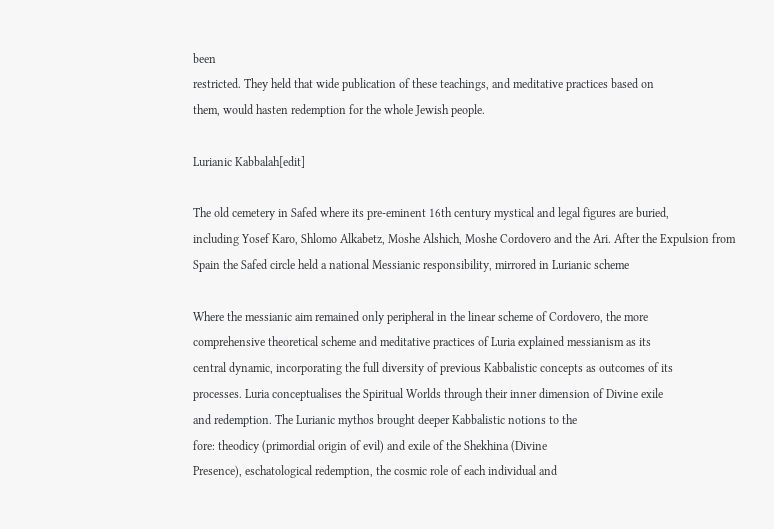been
restricted. They held that wide publication of these teachings, and meditative practices based on
them, would hasten redemption for the whole Jewish people.

Lurianic Kabbalah[edit]

The old cemetery in Safed where its pre-eminent 16th century mystical and legal figures are buried,
including Yosef Karo, Shlomo Alkabetz, Moshe Alshich, Moshe Cordovero and the Ari. After the Expulsion from
Spain the Safed circle held a national Messianic responsibility, mirrored in Lurianic scheme

Where the messianic aim remained only peripheral in the linear scheme of Cordovero, the more
comprehensive theoretical scheme and meditative practices of Luria explained messianism as its
central dynamic, incorporating the full diversity of previous Kabbalistic concepts as outcomes of its
processes. Luria conceptualises the Spiritual Worlds through their inner dimension of Divine exile
and redemption. The Lurianic mythos brought deeper Kabbalistic notions to the
fore: theodicy (primordial origin of evil) and exile of the Shekhina (Divine
Presence), eschatological redemption, the cosmic role of each individual and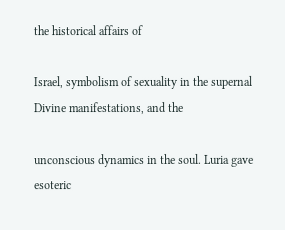the historical affairs of

Israel, symbolism of sexuality in the supernal Divine manifestations, and the

unconscious dynamics in the soul. Luria gave esoteric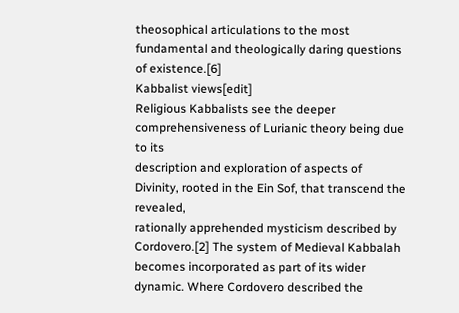theosophical articulations to the most
fundamental and theologically daring questions of existence.[6]
Kabbalist views[edit]
Religious Kabbalists see the deeper comprehensiveness of Lurianic theory being due to its
description and exploration of aspects of Divinity, rooted in the Ein Sof, that transcend the revealed,
rationally apprehended mysticism described by Cordovero.[2] The system of Medieval Kabbalah
becomes incorporated as part of its wider dynamic. Where Cordovero described the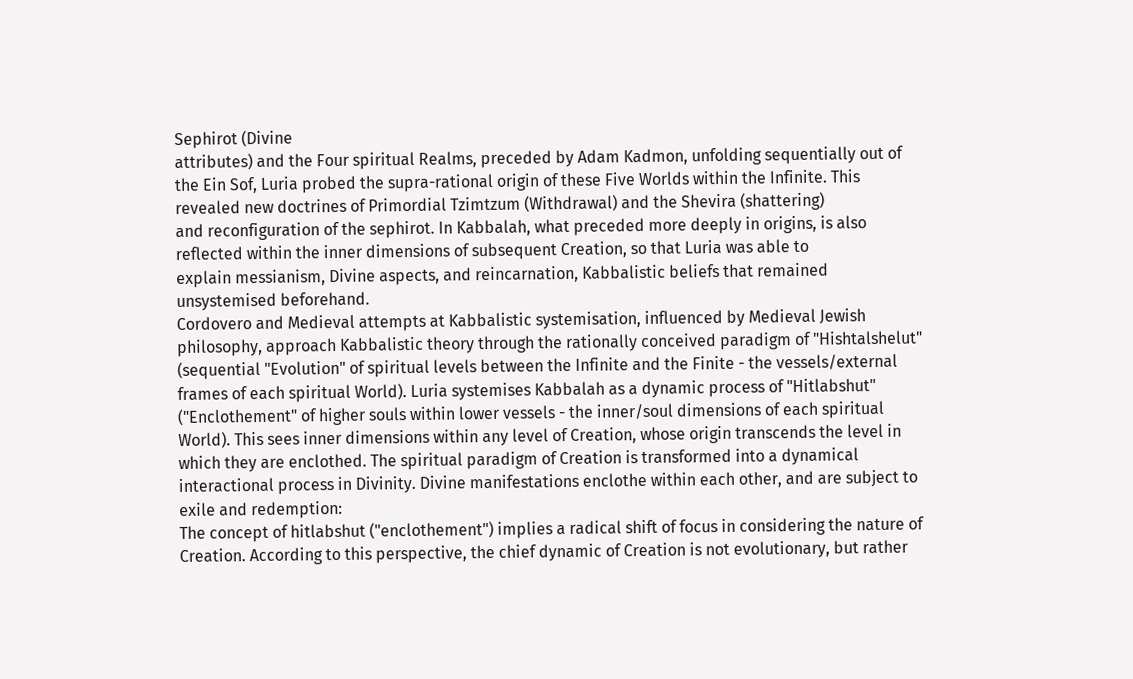Sephirot (Divine
attributes) and the Four spiritual Realms, preceded by Adam Kadmon, unfolding sequentially out of
the Ein Sof, Luria probed the supra-rational origin of these Five Worlds within the Infinite. This
revealed new doctrines of Primordial Tzimtzum (Withdrawal) and the Shevira (shattering)
and reconfiguration of the sephirot. In Kabbalah, what preceded more deeply in origins, is also
reflected within the inner dimensions of subsequent Creation, so that Luria was able to
explain messianism, Divine aspects, and reincarnation, Kabbalistic beliefs that remained
unsystemised beforehand.
Cordovero and Medieval attempts at Kabbalistic systemisation, influenced by Medieval Jewish
philosophy, approach Kabbalistic theory through the rationally conceived paradigm of "Hishtalshelut"
(sequential "Evolution" of spiritual levels between the Infinite and the Finite - the vessels/external
frames of each spiritual World). Luria systemises Kabbalah as a dynamic process of "Hitlabshut"
("Enclothement" of higher souls within lower vessels - the inner/soul dimensions of each spiritual
World). This sees inner dimensions within any level of Creation, whose origin transcends the level in
which they are enclothed. The spiritual paradigm of Creation is transformed into a dynamical
interactional process in Divinity. Divine manifestations enclothe within each other, and are subject to
exile and redemption:
The concept of hitlabshut ("enclothement") implies a radical shift of focus in considering the nature of
Creation. According to this perspective, the chief dynamic of Creation is not evolutionary, but rather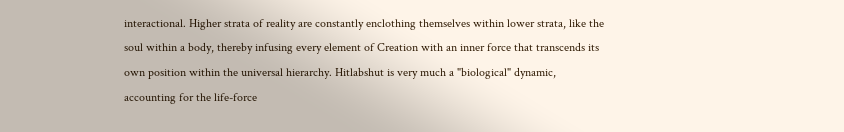interactional. Higher strata of reality are constantly enclothing themselves within lower strata, like the
soul within a body, thereby infusing every element of Creation with an inner force that transcends its
own position within the universal hierarchy. Hitlabshut is very much a "biological" dynamic,
accounting for the life-force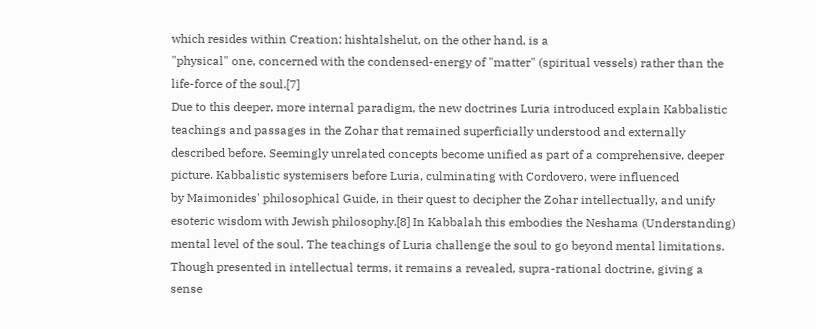which resides within Creation; hishtalshelut, on the other hand, is a
"physical" one, concerned with the condensed-energy of "matter" (spiritual vessels) rather than the
life-force of the soul.[7]
Due to this deeper, more internal paradigm, the new doctrines Luria introduced explain Kabbalistic
teachings and passages in the Zohar that remained superficially understood and externally
described before. Seemingly unrelated concepts become unified as part of a comprehensive, deeper
picture. Kabbalistic systemisers before Luria, culminating with Cordovero, were influenced
by Maimonides' philosophical Guide, in their quest to decipher the Zohar intellectually, and unify
esoteric wisdom with Jewish philosophy.[8] In Kabbalah this embodies the Neshama (Understanding)
mental level of the soul. The teachings of Luria challenge the soul to go beyond mental limitations.
Though presented in intellectual terms, it remains a revealed, supra-rational doctrine, giving a sense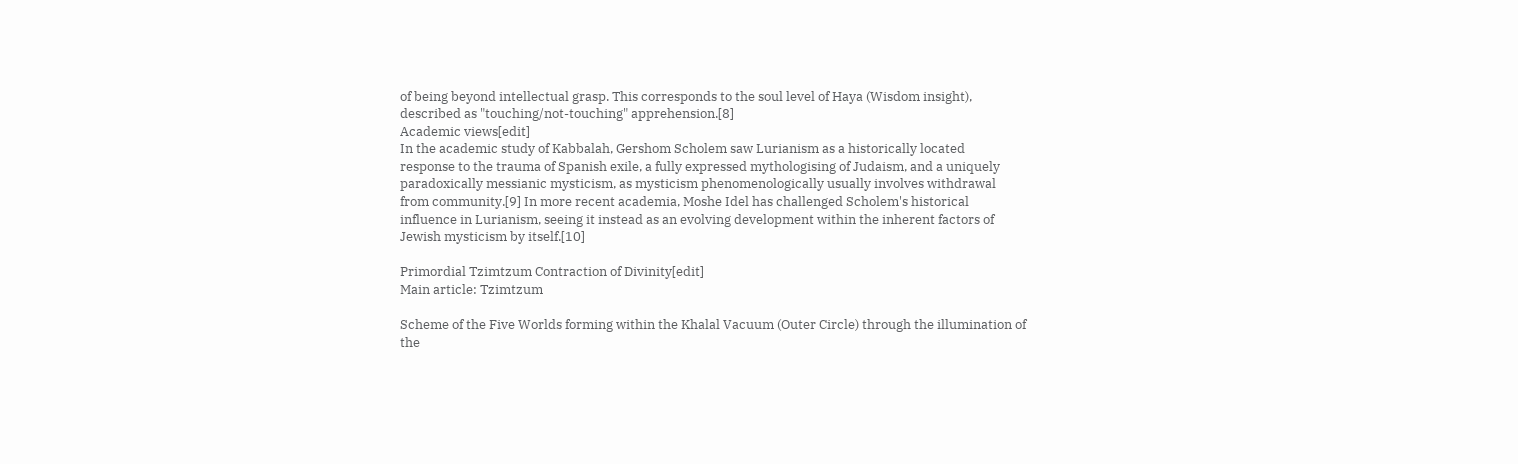of being beyond intellectual grasp. This corresponds to the soul level of Haya (Wisdom insight),
described as "touching/not-touching" apprehension.[8]
Academic views[edit]
In the academic study of Kabbalah, Gershom Scholem saw Lurianism as a historically located
response to the trauma of Spanish exile, a fully expressed mythologising of Judaism, and a uniquely
paradoxically messianic mysticism, as mysticism phenomenologically usually involves withdrawal
from community.[9] In more recent academia, Moshe Idel has challenged Scholem's historical
influence in Lurianism, seeing it instead as an evolving development within the inherent factors of
Jewish mysticism by itself.[10]

Primordial Tzimtzum Contraction of Divinity[edit]
Main article: Tzimtzum

Scheme of the Five Worlds forming within the Khalal Vacuum (Outer Circle) through the illumination of
the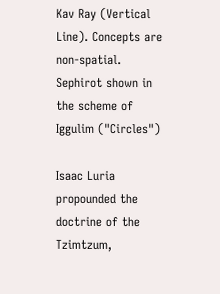Kav Ray (Vertical Line). Concepts are non-spatial. Sephirot shown in the scheme of Iggulim ("Circles")

Isaac Luria propounded the doctrine of the Tzimtzum,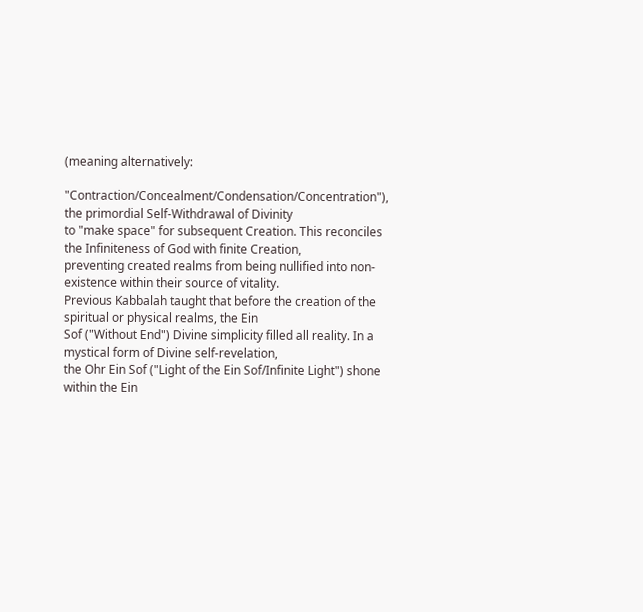(meaning alternatively:

"Contraction/Concealment/Condensation/Concentration"), the primordial Self-Withdrawal of Divinity
to "make space" for subsequent Creation. This reconciles the Infiniteness of God with finite Creation,
preventing created realms from being nullified into non-existence within their source of vitality.
Previous Kabbalah taught that before the creation of the spiritual or physical realms, the Ein
Sof ("Without End") Divine simplicity filled all reality. In a mystical form of Divine self-revelation,
the Ohr Ein Sof ("Light of the Ein Sof/Infinite Light") shone within the Ein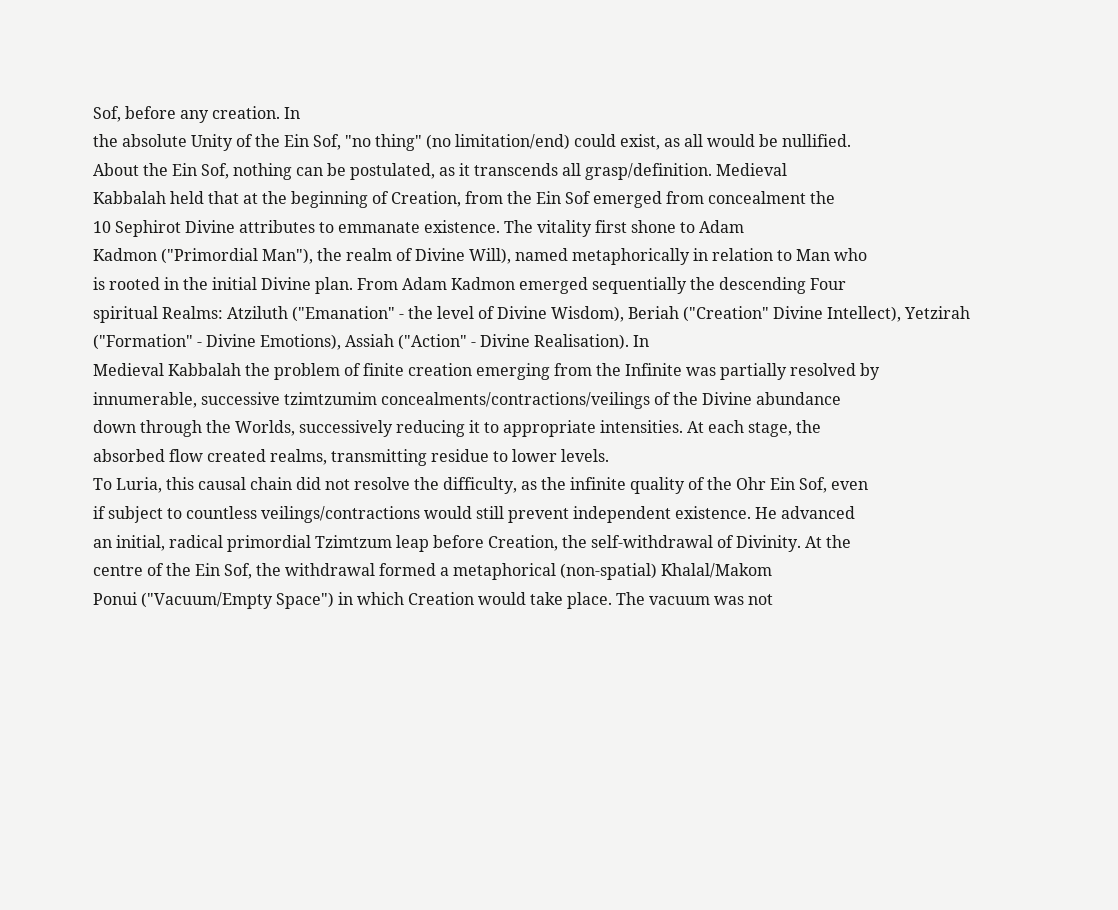Sof, before any creation. In
the absolute Unity of the Ein Sof, "no thing" (no limitation/end) could exist, as all would be nullified.
About the Ein Sof, nothing can be postulated, as it transcends all grasp/definition. Medieval
Kabbalah held that at the beginning of Creation, from the Ein Sof emerged from concealment the
10 Sephirot Divine attributes to emmanate existence. The vitality first shone to Adam
Kadmon ("Primordial Man"), the realm of Divine Will), named metaphorically in relation to Man who
is rooted in the initial Divine plan. From Adam Kadmon emerged sequentially the descending Four
spiritual Realms: Atziluth ("Emanation" - the level of Divine Wisdom), Beriah ("Creation" Divine Intellect), Yetzirah ("Formation" - Divine Emotions), Assiah ("Action" - Divine Realisation). In
Medieval Kabbalah the problem of finite creation emerging from the Infinite was partially resolved by
innumerable, successive tzimtzumim concealments/contractions/veilings of the Divine abundance
down through the Worlds, successively reducing it to appropriate intensities. At each stage, the
absorbed flow created realms, transmitting residue to lower levels.
To Luria, this causal chain did not resolve the difficulty, as the infinite quality of the Ohr Ein Sof, even
if subject to countless veilings/contractions would still prevent independent existence. He advanced
an initial, radical primordial Tzimtzum leap before Creation, the self-withdrawal of Divinity. At the
centre of the Ein Sof, the withdrawal formed a metaphorical (non-spatial) Khalal/Makom
Ponui ("Vacuum/Empty Space") in which Creation would take place. The vacuum was not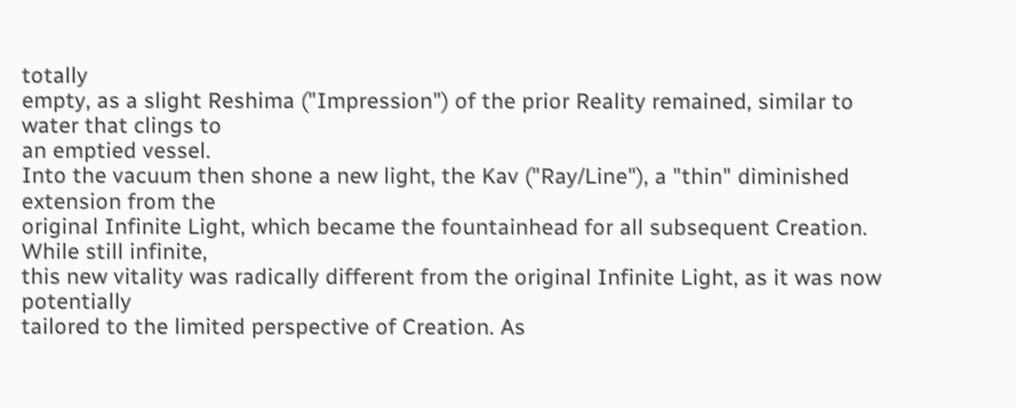totally
empty, as a slight Reshima ("Impression") of the prior Reality remained, similar to water that clings to
an emptied vessel.
Into the vacuum then shone a new light, the Kav ("Ray/Line"), a "thin" diminished extension from the
original Infinite Light, which became the fountainhead for all subsequent Creation. While still infinite,
this new vitality was radically different from the original Infinite Light, as it was now potentially
tailored to the limited perspective of Creation. As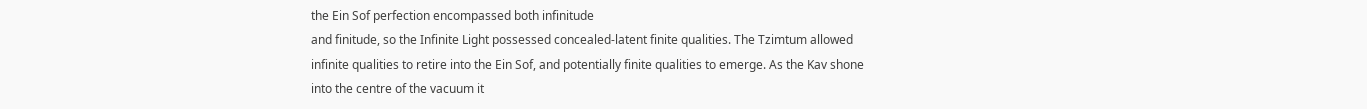the Ein Sof perfection encompassed both infinitude
and finitude, so the Infinite Light possessed concealed-latent finite qualities. The Tzimtum allowed
infinite qualities to retire into the Ein Sof, and potentially finite qualities to emerge. As the Kav shone
into the centre of the vacuum it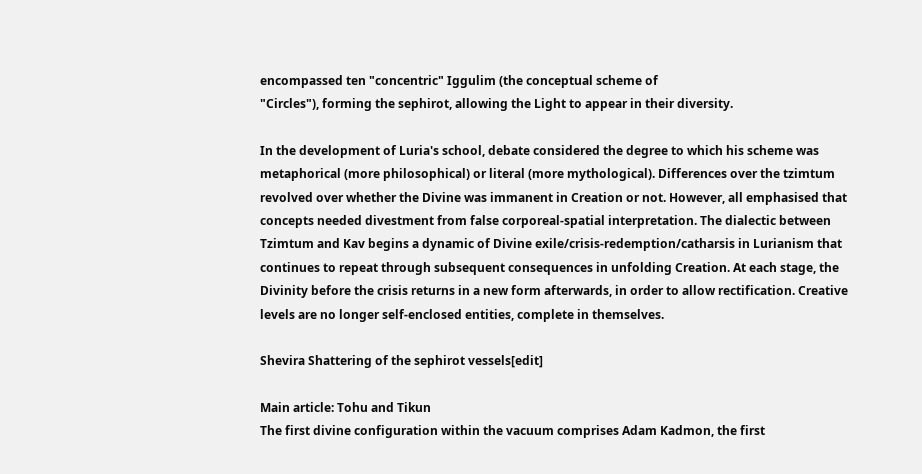encompassed ten "concentric" Iggulim (the conceptual scheme of
"Circles"), forming the sephirot, allowing the Light to appear in their diversity.

In the development of Luria's school, debate considered the degree to which his scheme was
metaphorical (more philosophical) or literal (more mythological). Differences over the tzimtum
revolved over whether the Divine was immanent in Creation or not. However, all emphasised that
concepts needed divestment from false corporeal-spatial interpretation. The dialectic between
Tzimtum and Kav begins a dynamic of Divine exile/crisis-redemption/catharsis in Lurianism that
continues to repeat through subsequent consequences in unfolding Creation. At each stage, the
Divinity before the crisis returns in a new form afterwards, in order to allow rectification. Creative
levels are no longer self-enclosed entities, complete in themselves.

Shevira Shattering of the sephirot vessels[edit]

Main article: Tohu and Tikun
The first divine configuration within the vacuum comprises Adam Kadmon, the first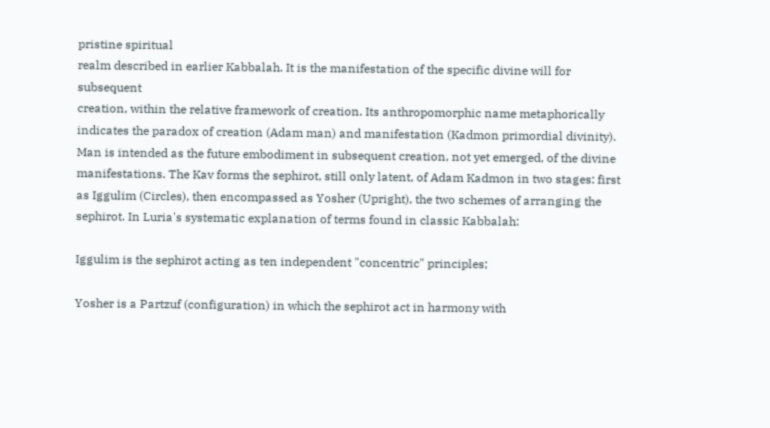pristine spiritual
realm described in earlier Kabbalah. It is the manifestation of the specific divine will for subsequent
creation, within the relative framework of creation. Its anthropomorphic name metaphorically
indicates the paradox of creation (Adam man) and manifestation (Kadmon primordial divinity).
Man is intended as the future embodiment in subsequent creation, not yet emerged, of the divine
manifestations. The Kav forms the sephirot, still only latent, of Adam Kadmon in two stages: first
as Iggulim (Circles), then encompassed as Yosher (Upright), the two schemes of arranging the
sephirot. In Luria's systematic explanation of terms found in classic Kabbalah:

Iggulim is the sephirot acting as ten independent "concentric" principles;

Yosher is a Partzuf (configuration) in which the sephirot act in harmony with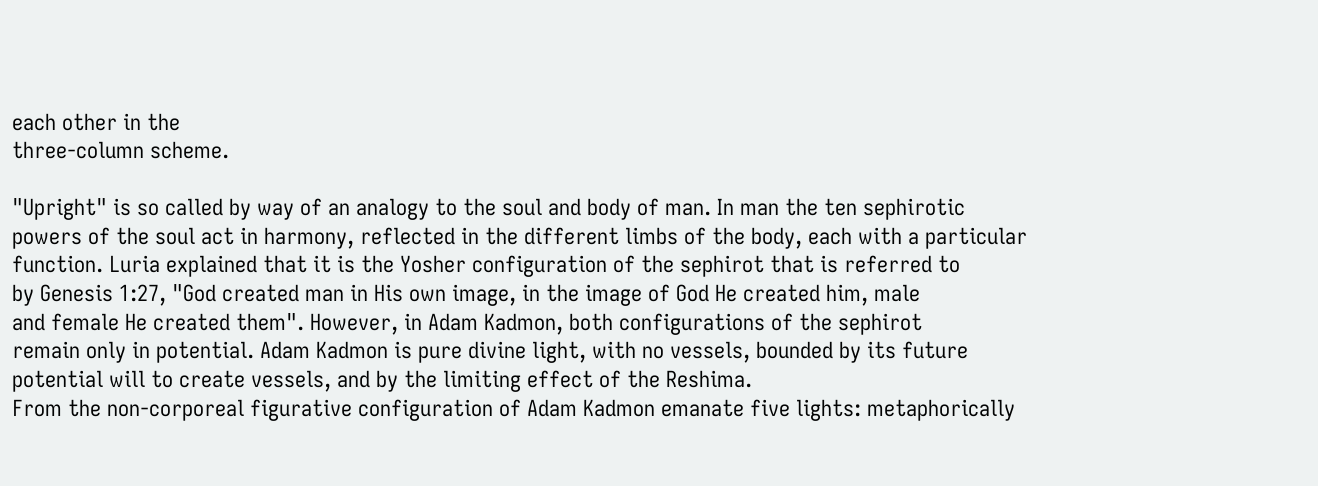each other in the
three-column scheme.

"Upright" is so called by way of an analogy to the soul and body of man. In man the ten sephirotic
powers of the soul act in harmony, reflected in the different limbs of the body, each with a particular
function. Luria explained that it is the Yosher configuration of the sephirot that is referred to
by Genesis 1:27, "God created man in His own image, in the image of God He created him, male
and female He created them". However, in Adam Kadmon, both configurations of the sephirot
remain only in potential. Adam Kadmon is pure divine light, with no vessels, bounded by its future
potential will to create vessels, and by the limiting effect of the Reshima.
From the non-corporeal figurative configuration of Adam Kadmon emanate five lights: metaphorically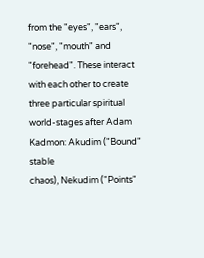from the "eyes", "ears", "nose", "mouth" and "forehead". These interact with each other to create
three particular spiritual world-stages after Adam Kadmon: Akudim ("Bound" stable
chaos), Nekudim ("Points"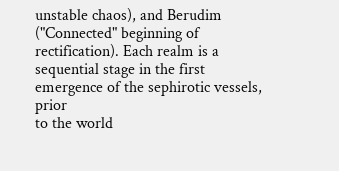unstable chaos), and Berudim ("Connected" beginning of
rectification). Each realm is a sequential stage in the first emergence of the sephirotic vessels, prior
to the world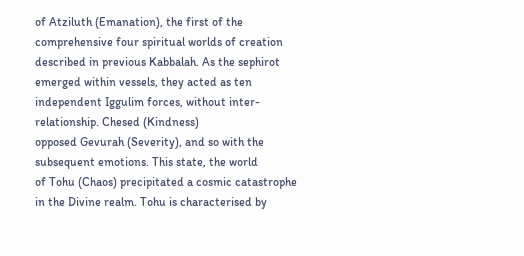of Atziluth (Emanation), the first of the comprehensive four spiritual worlds of creation
described in previous Kabbalah. As the sephirot emerged within vessels, they acted as ten
independent Iggulim forces, without inter-relationship. Chesed (Kindness)
opposed Gevurah (Severity), and so with the subsequent emotions. This state, the world
of Tohu (Chaos) precipitated a cosmic catastrophe in the Divine realm. Tohu is characterised by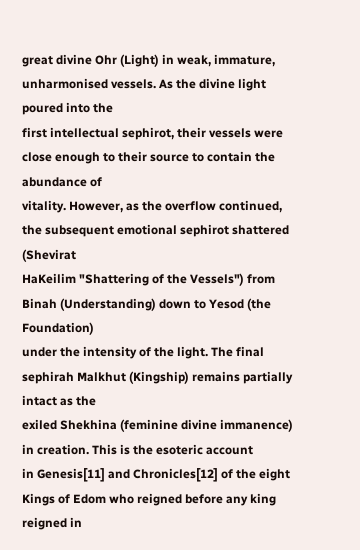great divine Ohr (Light) in weak, immature, unharmonised vessels. As the divine light poured into the
first intellectual sephirot, their vessels were close enough to their source to contain the abundance of
vitality. However, as the overflow continued, the subsequent emotional sephirot shattered (Shevirat
HaKeilim "Shattering of the Vessels") from Binah (Understanding) down to Yesod (the Foundation)
under the intensity of the light. The final sephirah Malkhut (Kingship) remains partially intact as the
exiled Shekhina (feminine divine immanence) in creation. This is the esoteric account
in Genesis[11] and Chronicles[12] of the eight Kings of Edom who reigned before any king reigned in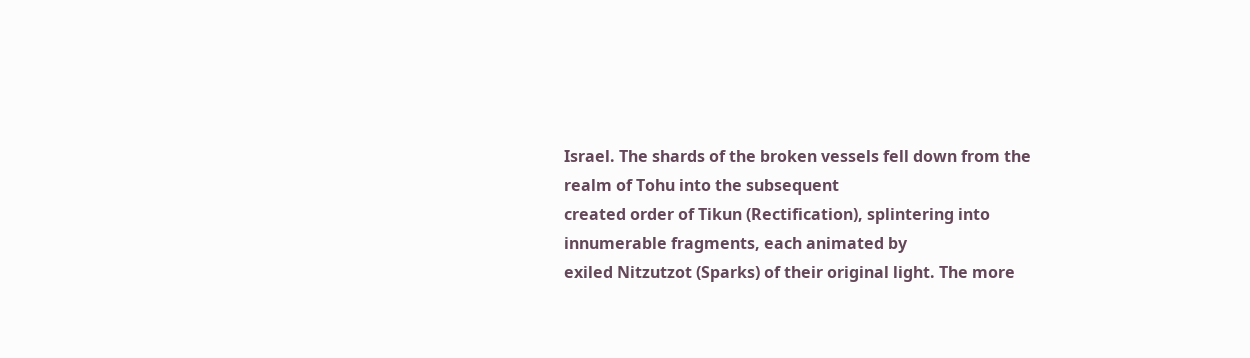Israel. The shards of the broken vessels fell down from the realm of Tohu into the subsequent
created order of Tikun (Rectification), splintering into innumerable fragments, each animated by
exiled Nitzutzot (Sparks) of their original light. The more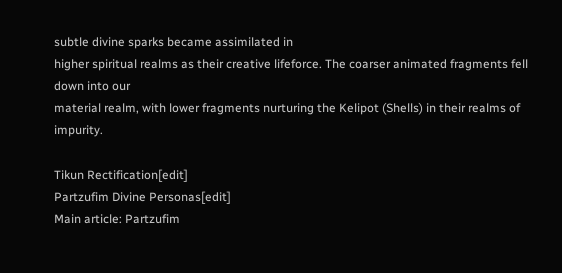subtle divine sparks became assimilated in
higher spiritual realms as their creative lifeforce. The coarser animated fragments fell down into our
material realm, with lower fragments nurturing the Kelipot (Shells) in their realms of impurity.

Tikun Rectification[edit]
Partzufim Divine Personas[edit]
Main article: Partzufim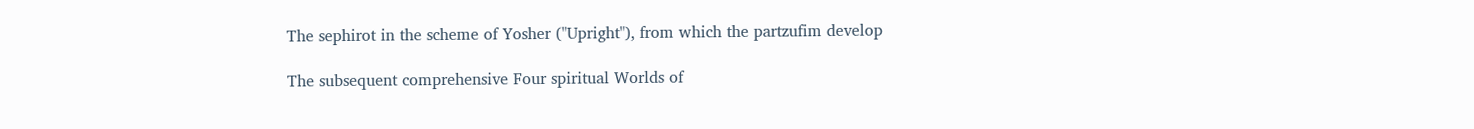The sephirot in the scheme of Yosher ("Upright"), from which the partzufim develop

The subsequent comprehensive Four spiritual Worlds of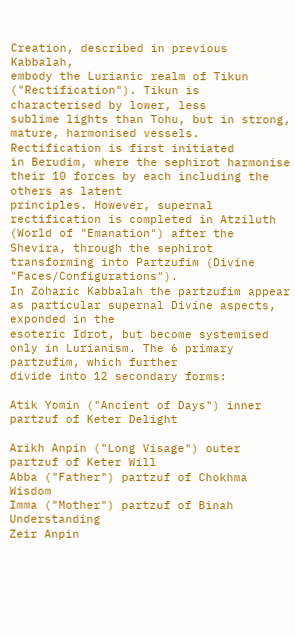Creation, described in previous Kabbalah,
embody the Lurianic realm of Tikun ("Rectification"). Tikun is characterised by lower, less
sublime lights than Tohu, but in strong, mature, harmonised vessels. Rectification is first initiated
in Berudim, where the sephirot harmonise their 10 forces by each including the others as latent
principles. However, supernal rectification is completed in Atziluth (World of "Emanation") after the
Shevira, through the sephirot transforming into Partzufim (Divine "Faces/Configurations").
In Zoharic Kabbalah the partzufim appear as particular supernal Divine aspects, exponded in the
esoteric Idrot, but become systemised only in Lurianism. The 6 primary partzufim, which further
divide into 12 secondary forms:

Atik Yomin ("Ancient of Days") inner partzuf of Keter Delight

Arikh Anpin ("Long Visage") outer partzuf of Keter Will
Abba ("Father") partzuf of Chokhma Wisdom
Imma ("Mother") partzuf of Binah Understanding
Zeir Anpin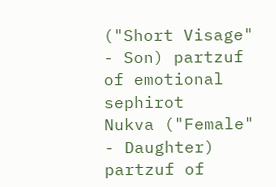("Short Visage" - Son) partzuf of emotional sephirot
Nukva ("Female" - Daughter) partzuf of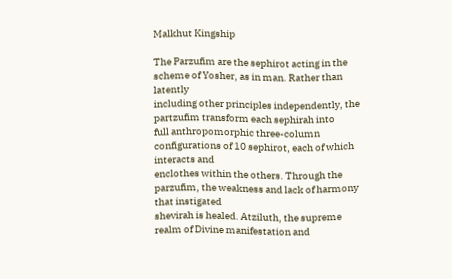Malkhut Kingship

The Parzufim are the sephirot acting in the scheme of Yosher, as in man. Rather than latently
including other principles independently, the partzufim transform each sephirah into
full anthropomorphic three-column configurations of 10 sephirot, each of which interacts and
enclothes within the others. Through the parzufim, the weakness and lack of harmony that instigated
shevirah is healed. Atziluth, the supreme realm of Divine manifestation and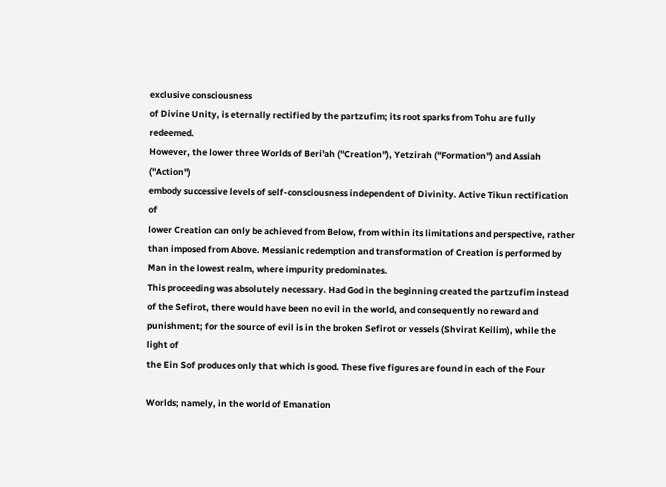exclusive consciousness
of Divine Unity, is eternally rectified by the partzufim; its root sparks from Tohu are fully redeemed.
However, the lower three Worlds of Beri'ah ("Creation"), Yetzirah ("Formation") and Assiah ("Action")
embody successive levels of self-consciousness independent of Divinity. Active Tikun rectification of
lower Creation can only be achieved from Below, from within its limitations and perspective, rather
than imposed from Above. Messianic redemption and transformation of Creation is performed by
Man in the lowest realm, where impurity predominates.
This proceeding was absolutely necessary. Had God in the beginning created the partzufim instead
of the Sefirot, there would have been no evil in the world, and consequently no reward and
punishment; for the source of evil is in the broken Sefirot or vessels (Shvirat Keilim), while the light of
the Ein Sof produces only that which is good. These five figures are found in each of the Four

Worlds; namely, in the world of Emanation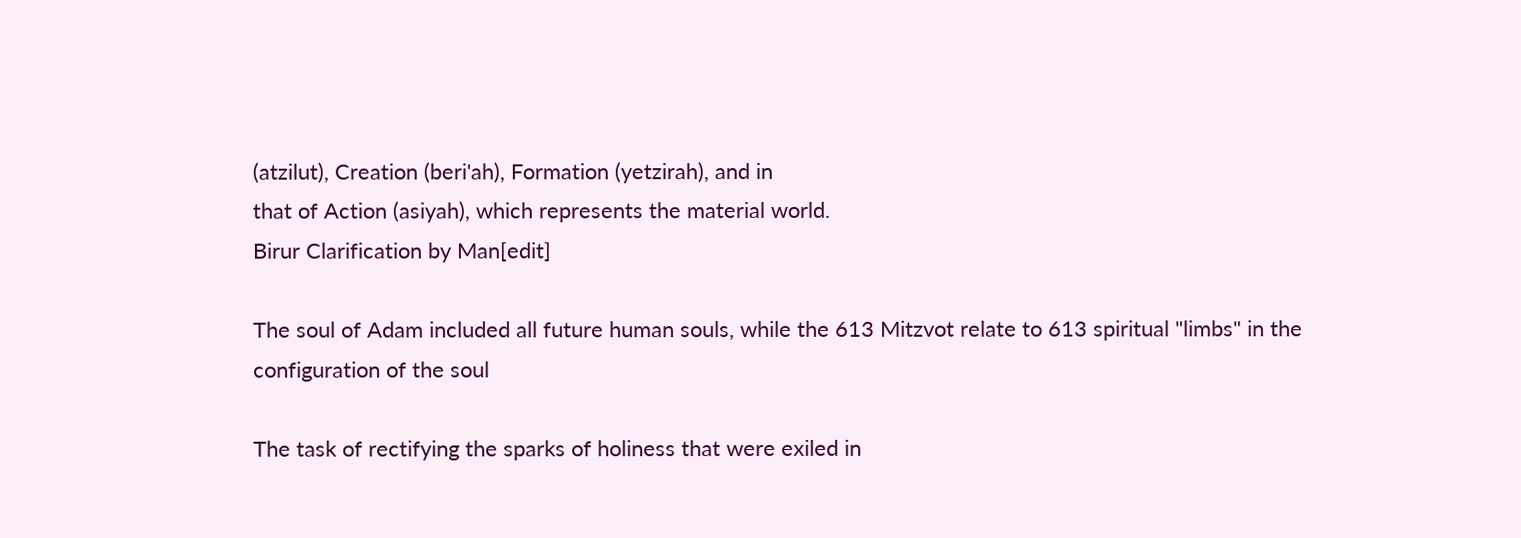(atzilut), Creation (beri'ah), Formation (yetzirah), and in
that of Action (asiyah), which represents the material world.
Birur Clarification by Man[edit]

The soul of Adam included all future human souls, while the 613 Mitzvot relate to 613 spiritual "limbs" in the
configuration of the soul

The task of rectifying the sparks of holiness that were exiled in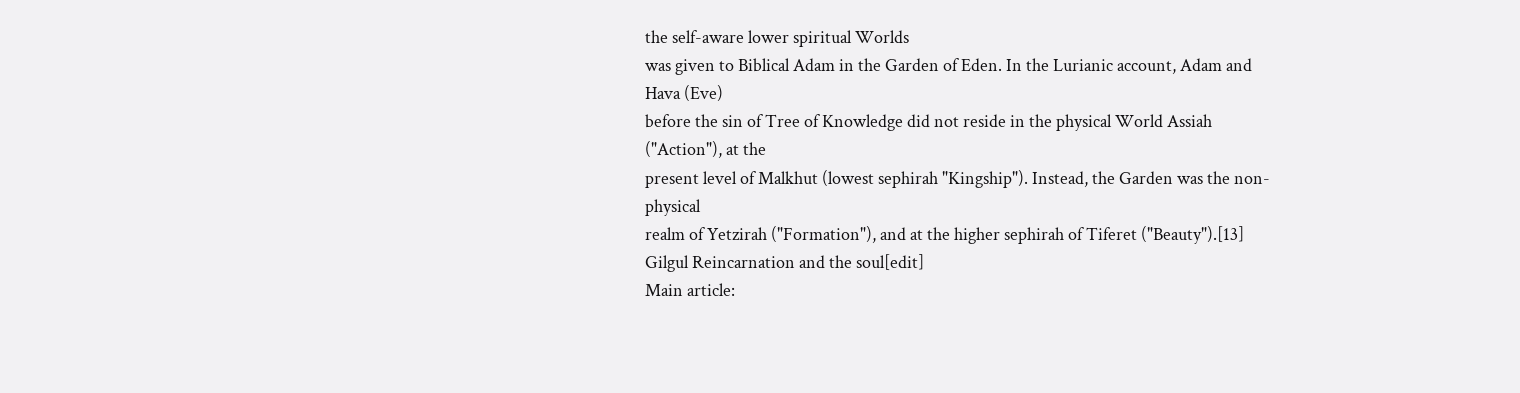the self-aware lower spiritual Worlds
was given to Biblical Adam in the Garden of Eden. In the Lurianic account, Adam and Hava (Eve)
before the sin of Tree of Knowledge did not reside in the physical World Assiah ("Action"), at the
present level of Malkhut (lowest sephirah "Kingship"). Instead, the Garden was the non-physical
realm of Yetzirah ("Formation"), and at the higher sephirah of Tiferet ("Beauty").[13]
Gilgul Reincarnation and the soul[edit]
Main article: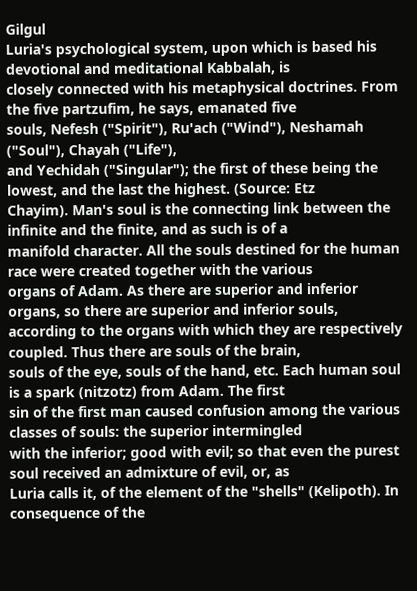Gilgul
Luria's psychological system, upon which is based his devotional and meditational Kabbalah, is
closely connected with his metaphysical doctrines. From the five partzufim, he says, emanated five
souls, Nefesh ("Spirit"), Ru'ach ("Wind"), Neshamah ("Soul"), Chayah ("Life"),
and Yechidah ("Singular"); the first of these being the lowest, and the last the highest. (Source: Etz
Chayim). Man's soul is the connecting link between the infinite and the finite, and as such is of a
manifold character. All the souls destined for the human race were created together with the various
organs of Adam. As there are superior and inferior organs, so there are superior and inferior souls,
according to the organs with which they are respectively coupled. Thus there are souls of the brain,
souls of the eye, souls of the hand, etc. Each human soul is a spark (nitzotz) from Adam. The first
sin of the first man caused confusion among the various classes of souls: the superior intermingled
with the inferior; good with evil; so that even the purest soul received an admixture of evil, or, as
Luria calls it, of the element of the "shells" (Kelipoth). In consequence of the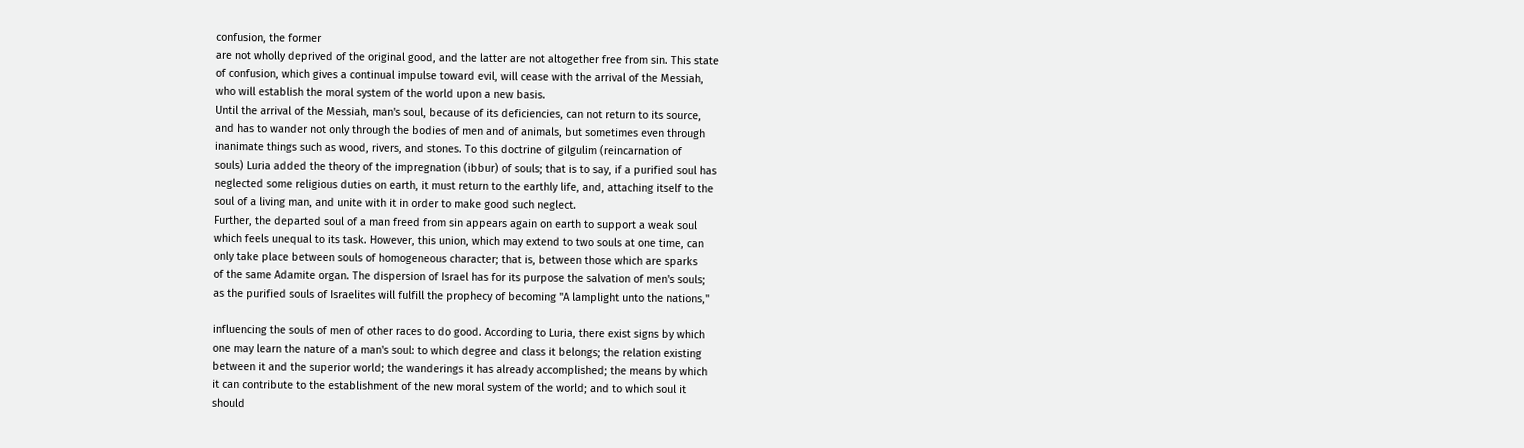confusion, the former
are not wholly deprived of the original good, and the latter are not altogether free from sin. This state
of confusion, which gives a continual impulse toward evil, will cease with the arrival of the Messiah,
who will establish the moral system of the world upon a new basis.
Until the arrival of the Messiah, man's soul, because of its deficiencies, can not return to its source,
and has to wander not only through the bodies of men and of animals, but sometimes even through
inanimate things such as wood, rivers, and stones. To this doctrine of gilgulim (reincarnation of
souls) Luria added the theory of the impregnation (ibbur) of souls; that is to say, if a purified soul has
neglected some religious duties on earth, it must return to the earthly life, and, attaching itself to the
soul of a living man, and unite with it in order to make good such neglect.
Further, the departed soul of a man freed from sin appears again on earth to support a weak soul
which feels unequal to its task. However, this union, which may extend to two souls at one time, can
only take place between souls of homogeneous character; that is, between those which are sparks
of the same Adamite organ. The dispersion of Israel has for its purpose the salvation of men's souls;
as the purified souls of Israelites will fulfill the prophecy of becoming "A lamplight unto the nations,"

influencing the souls of men of other races to do good. According to Luria, there exist signs by which
one may learn the nature of a man's soul: to which degree and class it belongs; the relation existing
between it and the superior world; the wanderings it has already accomplished; the means by which
it can contribute to the establishment of the new moral system of the world; and to which soul it
should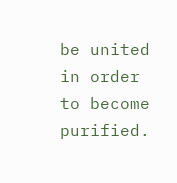be united in order to become purified.